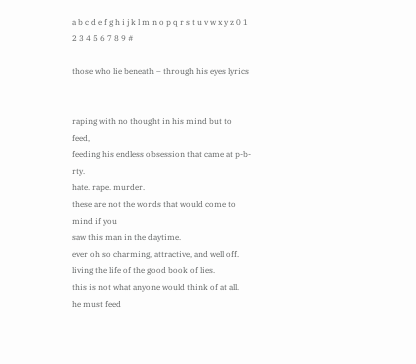a b c d e f g h i j k l m n o p q r s t u v w x y z 0 1 2 3 4 5 6 7 8 9 #

those who lie beneath – through his eyes lyrics


raping with no thought in his mind but to feed,
feeding his endless obsession that came at p-b-rty.
hate. rape. murder.
these are not the words that would come to mind if you
saw this man in the daytime.
ever oh so charming, attractive, and well off.
living the life of the good book of lies.
this is not what anyone would think of at all.
he must feed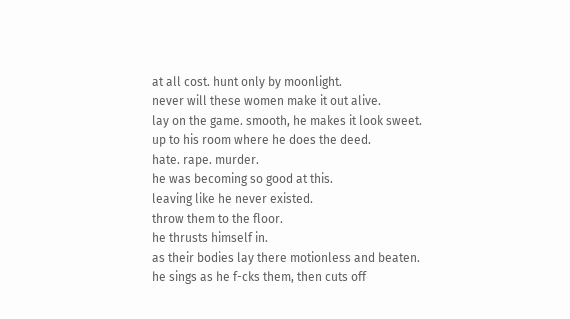at all cost. hunt only by moonlight.
never will these women make it out alive.
lay on the game. smooth, he makes it look sweet.
up to his room where he does the deed.
hate. rape. murder.
he was becoming so good at this.
leaving like he never existed.
throw them to the floor.
he thrusts himself in.
as their bodies lay there motionless and beaten.
he sings as he f-cks them, then cuts off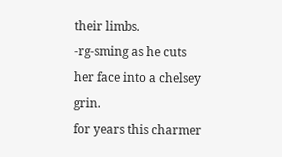their limbs.
-rg-sming as he cuts her face into a chelsey grin.
for years this charmer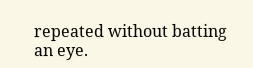repeated without batting an eye.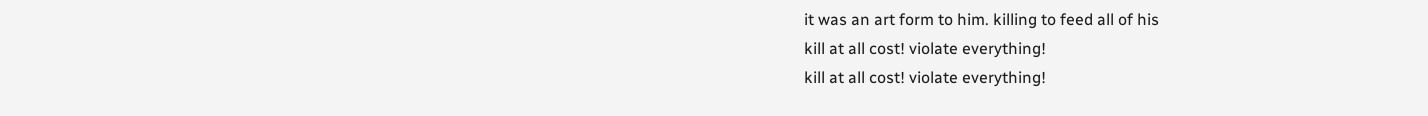it was an art form to him. killing to feed all of his
kill at all cost! violate everything!
kill at all cost! violate everything!